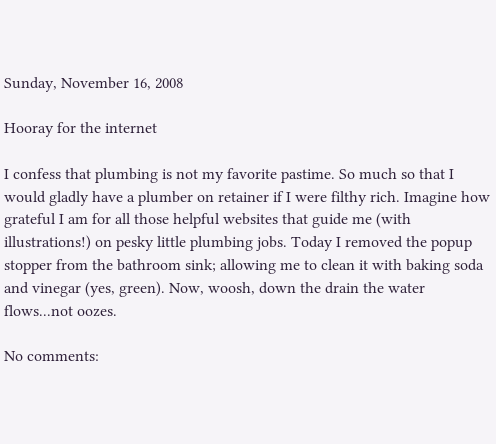Sunday, November 16, 2008

Hooray for the internet

I confess that plumbing is not my favorite pastime. So much so that I would gladly have a plumber on retainer if I were filthy rich. Imagine how grateful I am for all those helpful websites that guide me (with illustrations!) on pesky little plumbing jobs. Today I removed the popup stopper from the bathroom sink; allowing me to clean it with baking soda and vinegar (yes, green). Now, woosh, down the drain the water flows...not oozes.

No comments: